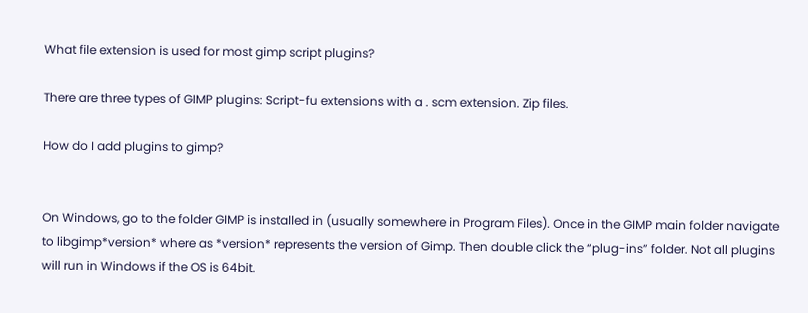What file extension is used for most gimp script plugins?

There are three types of GIMP plugins: Script-fu extensions with a . scm extension. Zip files.

How do I add plugins to gimp?


On Windows, go to the folder GIMP is installed in (usually somewhere in Program Files). Once in the GIMP main folder navigate to libgimp*version* where as *version* represents the version of Gimp. Then double click the “plug-ins” folder. Not all plugins will run in Windows if the OS is 64bit.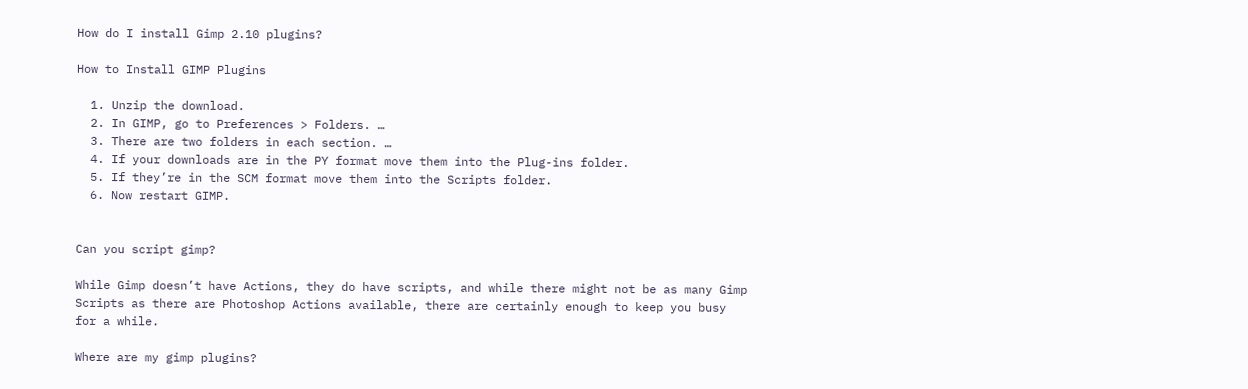How do I install Gimp 2.10 plugins?

How to Install GIMP Plugins

  1. Unzip the download.
  2. In GIMP, go to Preferences > Folders. …
  3. There are two folders in each section. …
  4. If your downloads are in the PY format move them into the Plug-ins folder.
  5. If they’re in the SCM format move them into the Scripts folder.
  6. Now restart GIMP.


Can you script gimp?

While Gimp doesn’t have Actions, they do have scripts, and while there might not be as many Gimp Scripts as there are Photoshop Actions available, there are certainly enough to keep you busy for a while.

Where are my gimp plugins?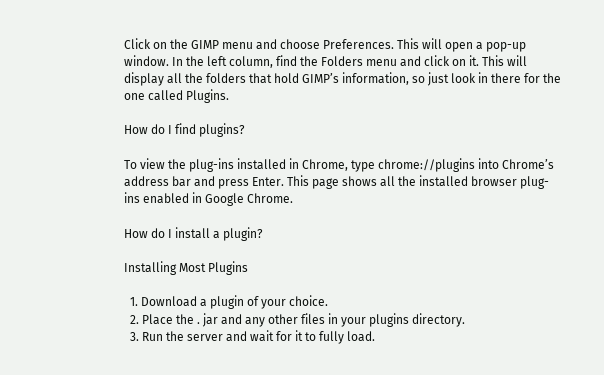Click on the GIMP menu and choose Preferences. This will open a pop-up window. In the left column, find the Folders menu and click on it. This will display all the folders that hold GIMP’s information, so just look in there for the one called Plugins.

How do I find plugins?

To view the plug-ins installed in Chrome, type chrome://plugins into Chrome’s address bar and press Enter. This page shows all the installed browser plug-ins enabled in Google Chrome.

How do I install a plugin?

Installing Most Plugins

  1. Download a plugin of your choice.
  2. Place the . jar and any other files in your plugins directory.
  3. Run the server and wait for it to fully load.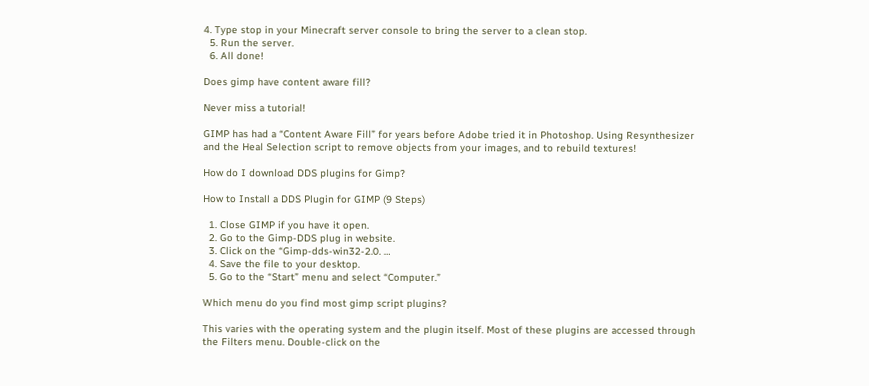4. Type stop in your Minecraft server console to bring the server to a clean stop.
  5. Run the server.
  6. All done!

Does gimp have content aware fill?

Never miss a tutorial!

GIMP has had a “Content Aware Fill” for years before Adobe tried it in Photoshop. Using Resynthesizer and the Heal Selection script to remove objects from your images, and to rebuild textures!

How do I download DDS plugins for Gimp?

How to Install a DDS Plugin for GIMP (9 Steps)

  1. Close GIMP if you have it open.
  2. Go to the Gimp-DDS plug in website.
  3. Click on the “Gimp-dds-win32-2.0. …
  4. Save the file to your desktop.
  5. Go to the “Start” menu and select “Computer.”

Which menu do you find most gimp script plugins?

This varies with the operating system and the plugin itself. Most of these plugins are accessed through the Filters menu. Double-click on the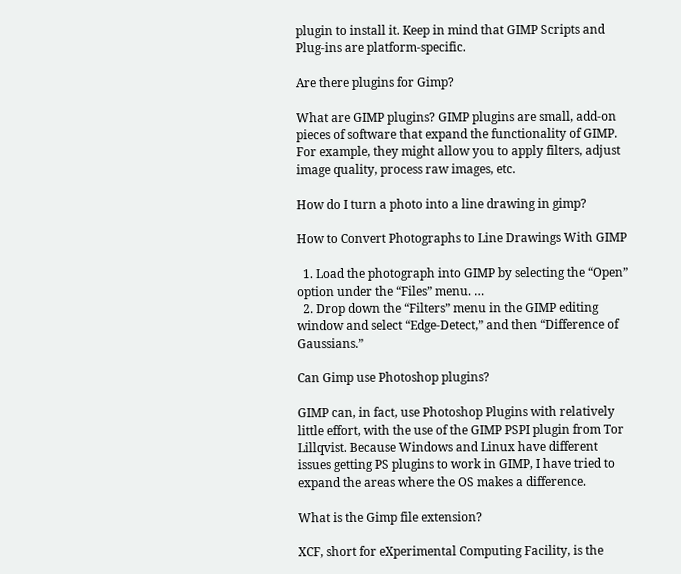plugin to install it. Keep in mind that GIMP Scripts and Plug-ins are platform-specific.

Are there plugins for Gimp?

What are GIMP plugins? GIMP plugins are small, add-on pieces of software that expand the functionality of GIMP. For example, they might allow you to apply filters, adjust image quality, process raw images, etc.

How do I turn a photo into a line drawing in gimp?

How to Convert Photographs to Line Drawings With GIMP

  1. Load the photograph into GIMP by selecting the “Open” option under the “Files” menu. …
  2. Drop down the “Filters” menu in the GIMP editing window and select “Edge-Detect,” and then “Difference of Gaussians.”

Can Gimp use Photoshop plugins?

GIMP can, in fact, use Photoshop Plugins with relatively little effort, with the use of the GIMP PSPI plugin from Tor Lillqvist. Because Windows and Linux have different issues getting PS plugins to work in GIMP, I have tried to expand the areas where the OS makes a difference.

What is the Gimp file extension?

XCF, short for eXperimental Computing Facility, is the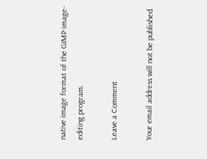native image format of the GIMP image-editing program.

Leave a Comment

Your email address will not be published.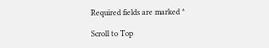Required fields are marked *

Scroll to Top